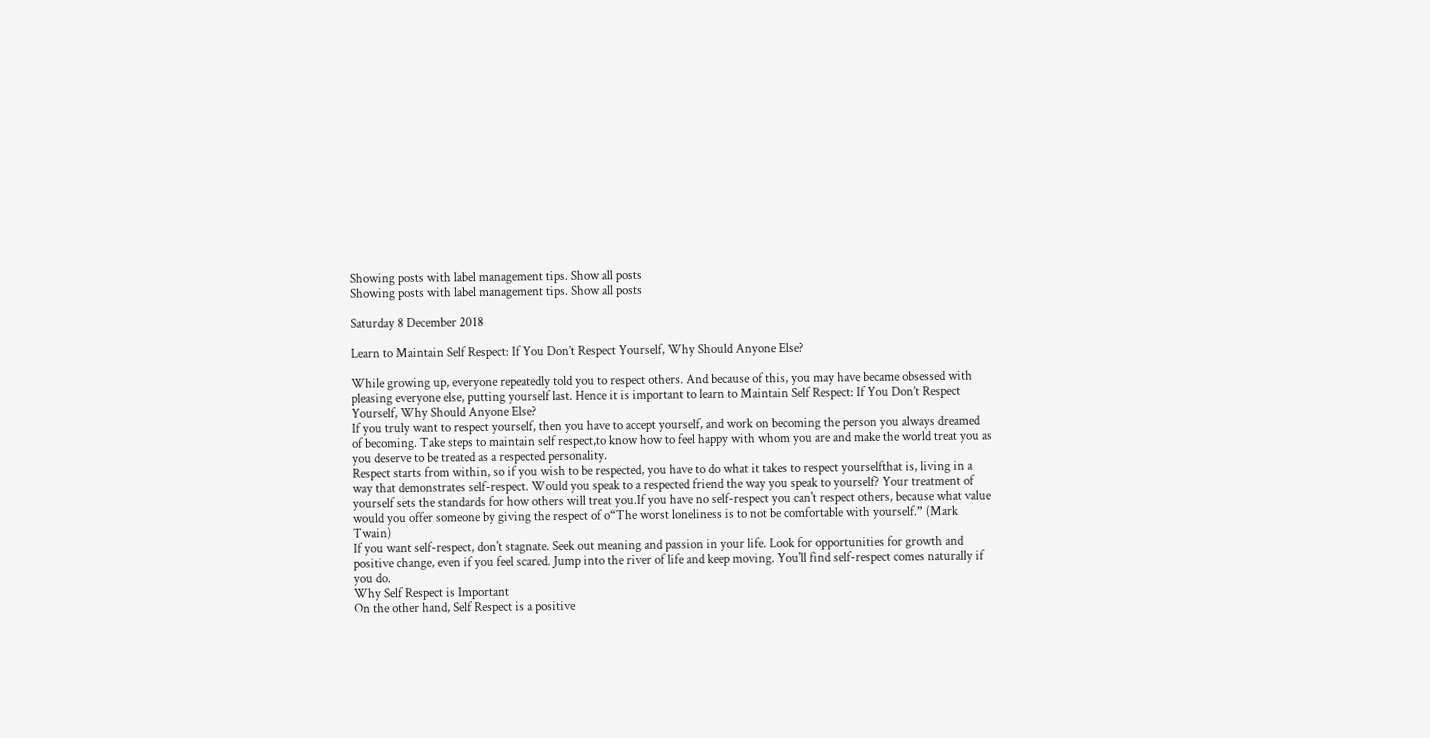Showing posts with label management tips. Show all posts
Showing posts with label management tips. Show all posts

Saturday 8 December 2018

Learn to Maintain Self Respect: If You Don’t Respect Yourself, Why Should Anyone Else?

While growing up, everyone repeatedly told you to respect others. And because of this, you may have became obsessed with pleasing everyone else, putting yourself last. Hence it is important to learn to Maintain Self Respect: If You Don’t Respect Yourself, Why Should Anyone Else?
If you truly want to respect yourself, then you have to accept yourself, and work on becoming the person you always dreamed of becoming. Take steps to maintain self respect,to know how to feel happy with whom you are and make the world treat you as you deserve to be treated as a respected personality.
Respect starts from within, so if you wish to be respected, you have to do what it takes to respect yourselfthat is, living in a way that demonstrates self-respect. Would you speak to a respected friend the way you speak to yourself? Your treatment of yourself sets the standards for how others will treat you.If you have no self-respect you can't respect others, because what value would you offer someone by giving the respect of o“The worst loneliness is to not be comfortable with yourself.” (Mark Twain)
If you want self-respect, don't stagnate. Seek out meaning and passion in your life. Look for opportunities for growth and positive change, even if you feel scared. Jump into the river of life and keep moving. You'll find self-respect comes naturally if you do.
Why Self Respect is Important
On the other hand, Self Respect is a positive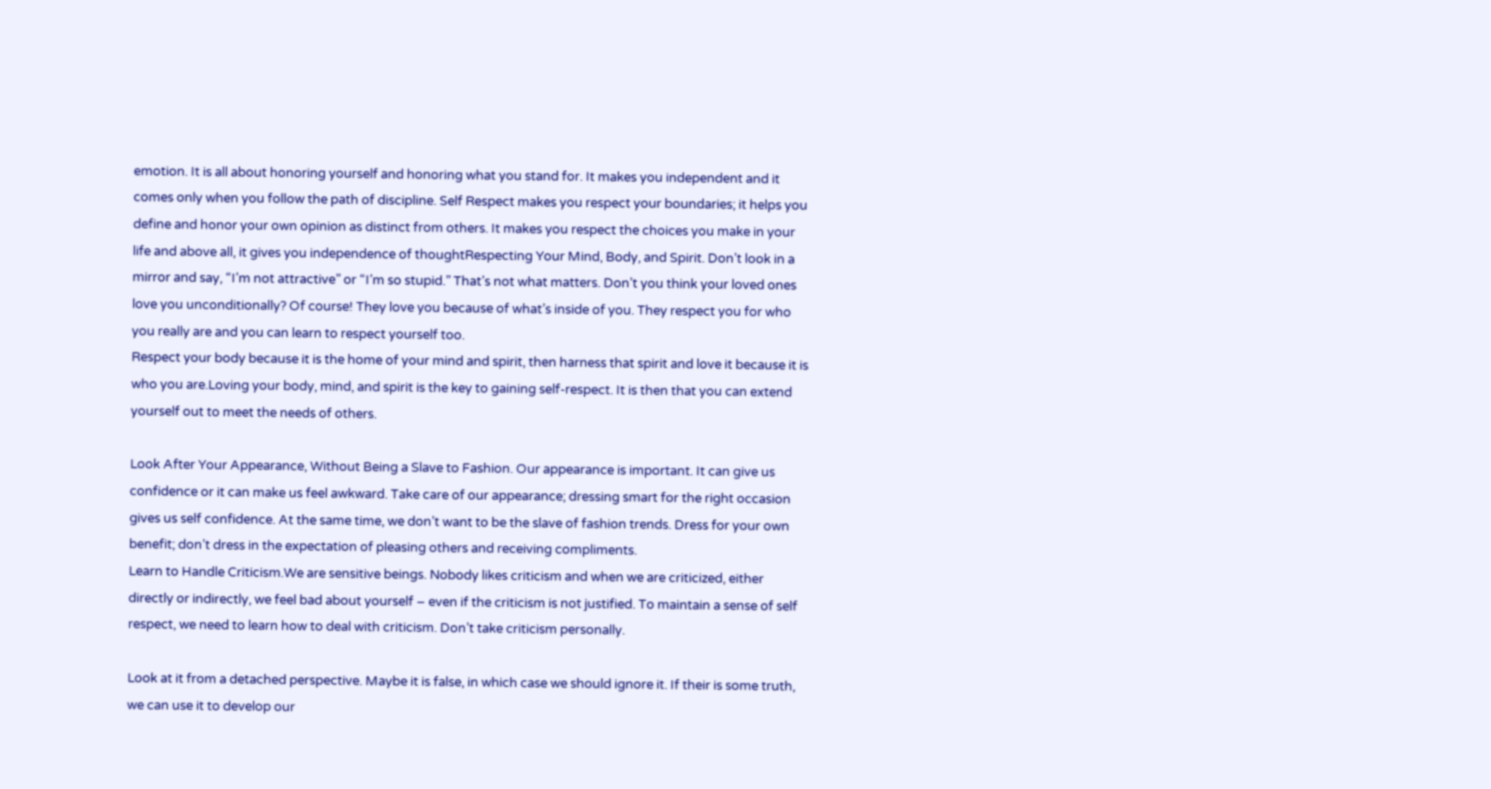emotion. It is all about honoring yourself and honoring what you stand for. It makes you independent and it comes only when you follow the path of discipline. Self Respect makes you respect your boundaries; it helps you define and honor your own opinion as distinct from others. It makes you respect the choices you make in your life and above all, it gives you independence of thoughtRespecting Your Mind, Body, and Spirit. Don’t look in a mirror and say, “I’m not attractive” or “I’m so stupid.” That’s not what matters. Don’t you think your loved ones love you unconditionally? Of course! They love you because of what’s inside of you. They respect you for who you really are and you can learn to respect yourself too.
Respect your body because it is the home of your mind and spirit, then harness that spirit and love it because it is who you are.Loving your body, mind, and spirit is the key to gaining self-respect. It is then that you can extend yourself out to meet the needs of others.

Look After Your Appearance, Without Being a Slave to Fashion. Our appearance is important. It can give us confidence or it can make us feel awkward. Take care of our appearance; dressing smart for the right occasion gives us self confidence. At the same time, we don’t want to be the slave of fashion trends. Dress for your own benefit; don’t dress in the expectation of pleasing others and receiving compliments.
Learn to Handle Criticism.We are sensitive beings. Nobody likes criticism and when we are criticized, either directly or indirectly, we feel bad about yourself – even if the criticism is not justified. To maintain a sense of self respect, we need to learn how to deal with criticism. Don’t take criticism personally.

Look at it from a detached perspective. Maybe it is false, in which case we should ignore it. If their is some truth, we can use it to develop our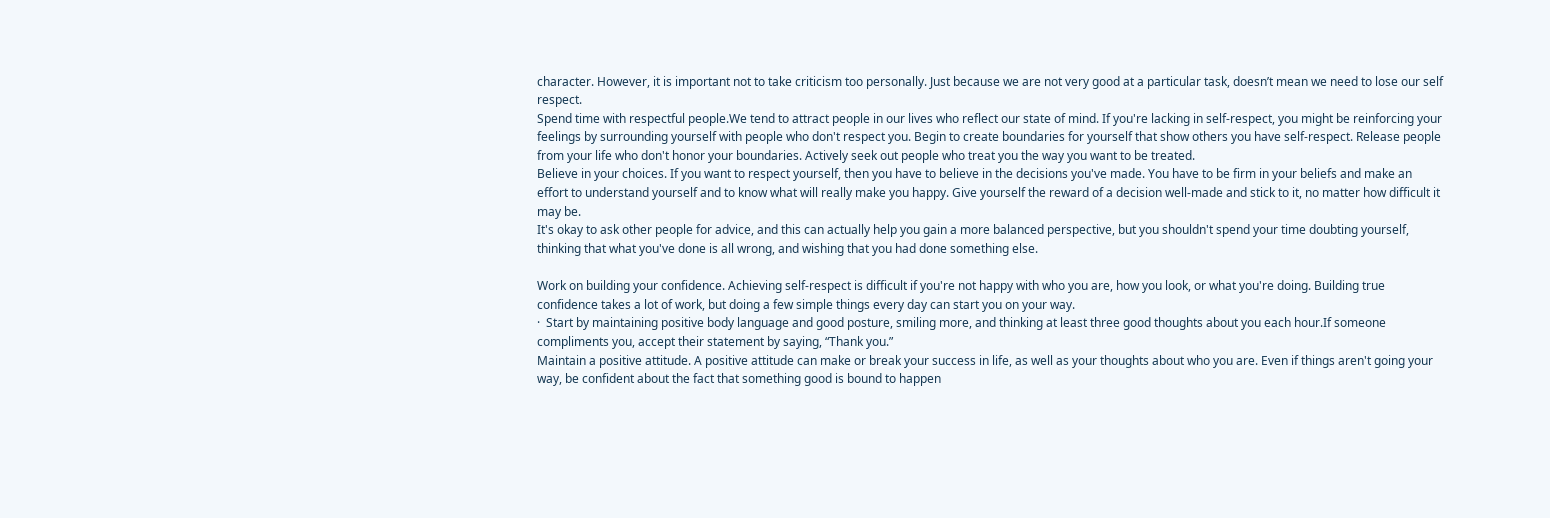character. However, it is important not to take criticism too personally. Just because we are not very good at a particular task, doesn’t mean we need to lose our self respect.
Spend time with respectful people.We tend to attract people in our lives who reflect our state of mind. If you're lacking in self-respect, you might be reinforcing your feelings by surrounding yourself with people who don't respect you. Begin to create boundaries for yourself that show others you have self-respect. Release people from your life who don't honor your boundaries. Actively seek out people who treat you the way you want to be treated.
Believe in your choices. If you want to respect yourself, then you have to believe in the decisions you've made. You have to be firm in your beliefs and make an effort to understand yourself and to know what will really make you happy. Give yourself the reward of a decision well-made and stick to it, no matter how difficult it may be.
It's okay to ask other people for advice, and this can actually help you gain a more balanced perspective, but you shouldn't spend your time doubting yourself, thinking that what you've done is all wrong, and wishing that you had done something else.

Work on building your confidence. Achieving self-respect is difficult if you're not happy with who you are, how you look, or what you're doing. Building true confidence takes a lot of work, but doing a few simple things every day can start you on your way.
·  Start by maintaining positive body language and good posture, smiling more, and thinking at least three good thoughts about you each hour.If someone compliments you, accept their statement by saying, “Thank you.”
Maintain a positive attitude. A positive attitude can make or break your success in life, as well as your thoughts about who you are. Even if things aren't going your way, be confident about the fact that something good is bound to happen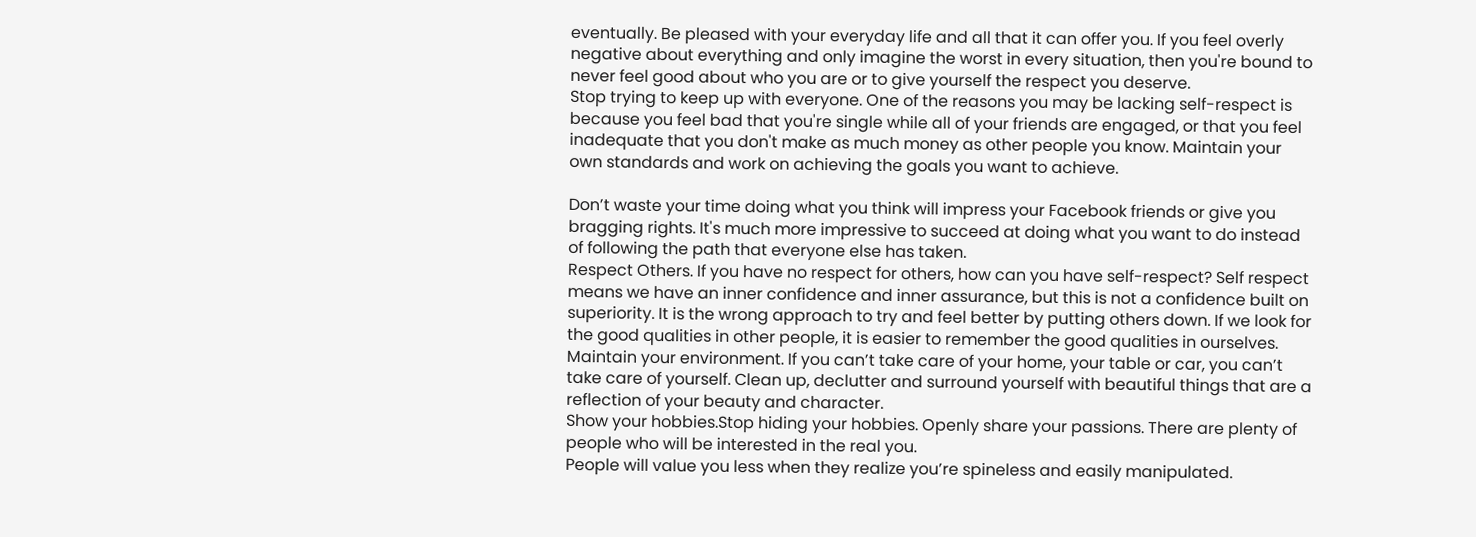eventually. Be pleased with your everyday life and all that it can offer you. If you feel overly negative about everything and only imagine the worst in every situation, then you're bound to never feel good about who you are or to give yourself the respect you deserve.
Stop trying to keep up with everyone. One of the reasons you may be lacking self-respect is because you feel bad that you're single while all of your friends are engaged, or that you feel inadequate that you don't make as much money as other people you know. Maintain your own standards and work on achieving the goals you want to achieve.

Don’t waste your time doing what you think will impress your Facebook friends or give you bragging rights. It's much more impressive to succeed at doing what you want to do instead of following the path that everyone else has taken.
Respect Others. If you have no respect for others, how can you have self-respect? Self respect means we have an inner confidence and inner assurance, but this is not a confidence built on superiority. It is the wrong approach to try and feel better by putting others down. If we look for the good qualities in other people, it is easier to remember the good qualities in ourselves.
Maintain your environment. If you can’t take care of your home, your table or car, you can’t take care of yourself. Clean up, declutter and surround yourself with beautiful things that are a reflection of your beauty and character.
Show your hobbies.Stop hiding your hobbies. Openly share your passions. There are plenty of people who will be interested in the real you.
People will value you less when they realize you’re spineless and easily manipulated.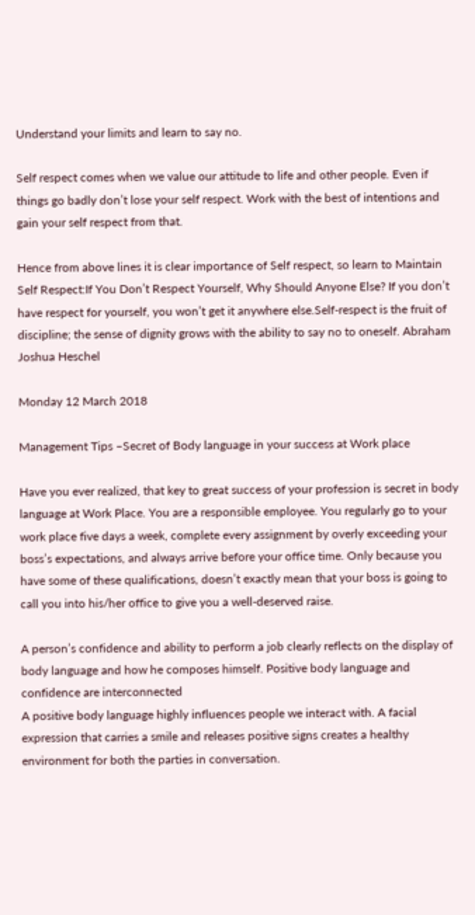Understand your limits and learn to say no.

Self respect comes when we value our attitude to life and other people. Even if things go badly don’t lose your self respect. Work with the best of intentions and gain your self respect from that.

Hence from above lines it is clear importance of Self respect, so learn to Maintain Self Respect:If You Don’t Respect Yourself, Why Should Anyone Else? If you don’t have respect for yourself, you won’t get it anywhere else.Self-respect is the fruit of discipline; the sense of dignity grows with the ability to say no to oneself. Abraham Joshua Heschel

Monday 12 March 2018

Management Tips –Secret of Body language in your success at Work place

Have you ever realized, that key to great success of your profession is secret in body language at Work Place. You are a responsible employee. You regularly go to your work place five days a week, complete every assignment by overly exceeding your boss’s expectations, and always arrive before your office time. Only because you have some of these qualifications, doesn’t exactly mean that your boss is going to call you into his/her office to give you a well-deserved raise.

A person’s confidence and ability to perform a job clearly reflects on the display of body language and how he composes himself. Positive body language and confidence are interconnected
A positive body language highly influences people we interact with. A facial expression that carries a smile and releases positive signs creates a healthy environment for both the parties in conversation.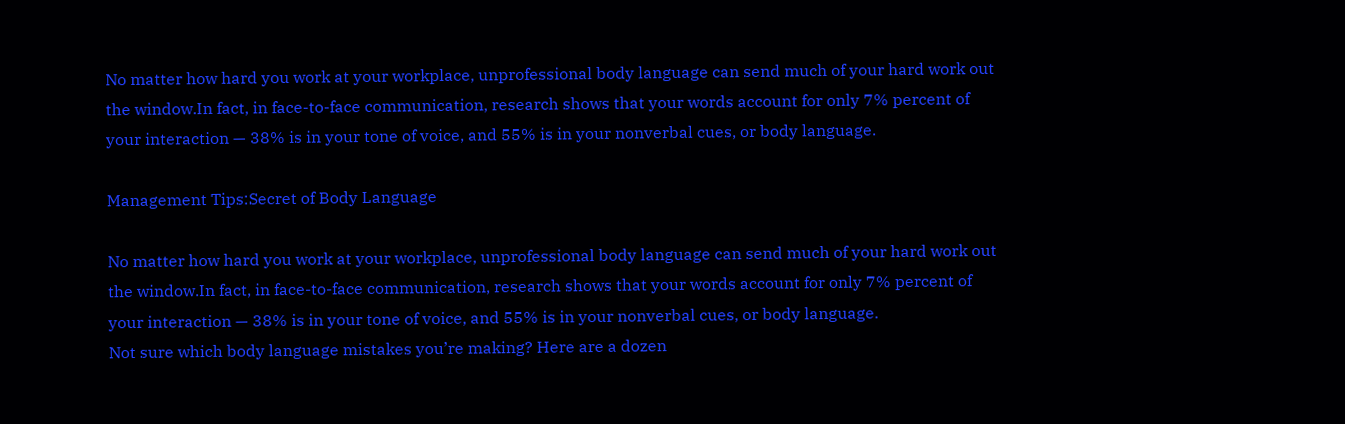No matter how hard you work at your workplace, unprofessional body language can send much of your hard work out the window.In fact, in face-to-face communication, research shows that your words account for only 7% percent of your interaction — 38% is in your tone of voice, and 55% is in your nonverbal cues, or body language.

Management Tips:Secret of Body Language

No matter how hard you work at your workplace, unprofessional body language can send much of your hard work out the window.In fact, in face-to-face communication, research shows that your words account for only 7% percent of your interaction — 38% is in your tone of voice, and 55% is in your nonverbal cues, or body language.
Not sure which body language mistakes you’re making? Here are a dozen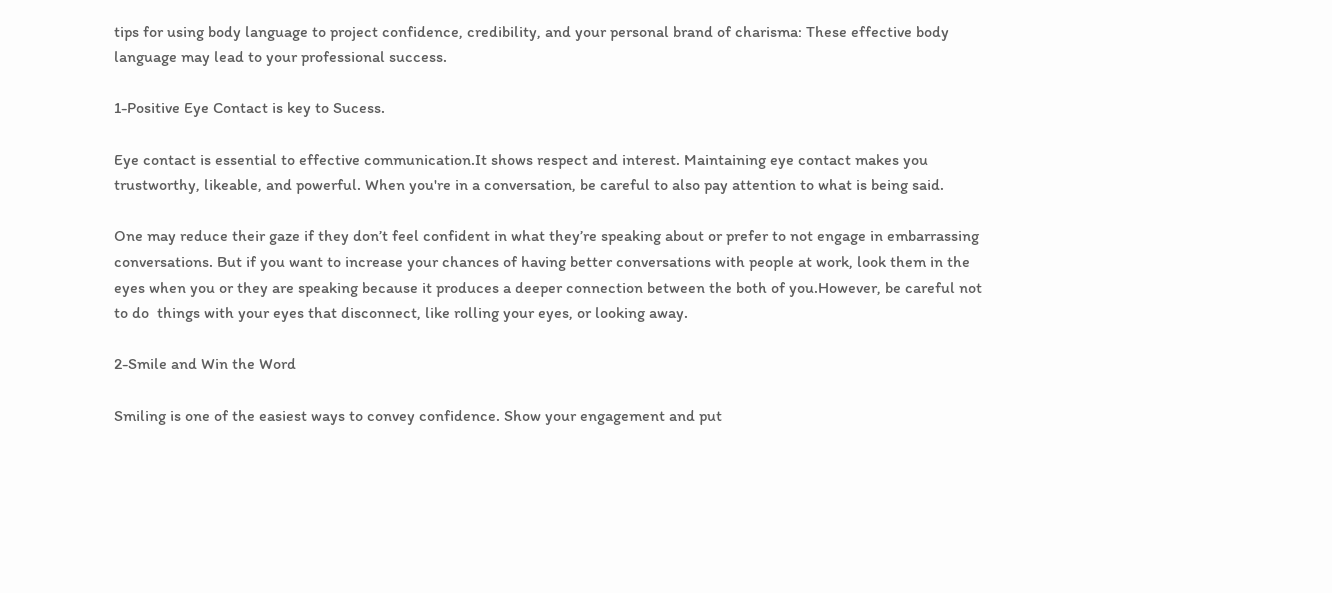tips for using body language to project confidence, credibility, and your personal brand of charisma: These effective body language may lead to your professional success.

1-Positive Eye Contact is key to Sucess.

Eye contact is essential to effective communication.It shows respect and interest. Maintaining eye contact makes you trustworthy, likeable, and powerful. When you're in a conversation, be careful to also pay attention to what is being said.

One may reduce their gaze if they don’t feel confident in what they’re speaking about or prefer to not engage in embarrassing conversations. But if you want to increase your chances of having better conversations with people at work, look them in the eyes when you or they are speaking because it produces a deeper connection between the both of you.However, be careful not to do  things with your eyes that disconnect, like rolling your eyes, or looking away.

2-Smile and Win the Word

Smiling is one of the easiest ways to convey confidence. Show your engagement and put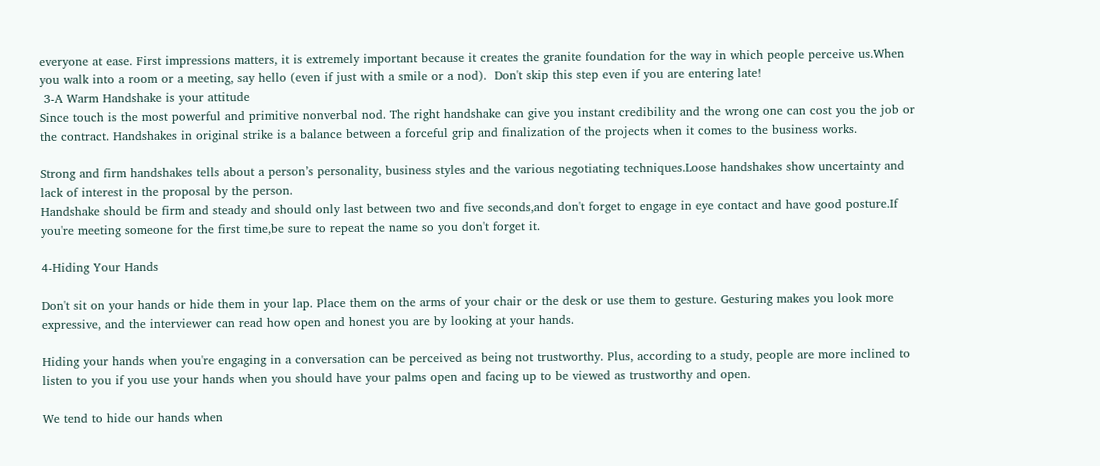everyone at ease. First impressions matters, it is extremely important because it creates the granite foundation for the way in which people perceive us.When you walk into a room or a meeting, say hello (even if just with a smile or a nod).  Don't skip this step even if you are entering late!
 3-A Warm Handshake is your attitude
Since touch is the most powerful and primitive nonverbal nod. The right handshake can give you instant credibility and the wrong one can cost you the job or the contract. Handshakes in original strike is a balance between a forceful grip and finalization of the projects when it comes to the business works.

Strong and firm handshakes tells about a person’s personality, business styles and the various negotiating techniques.Loose handshakes show uncertainty and lack of interest in the proposal by the person.
Handshake should be firm and steady and should only last between two and five seconds,and don't forget to engage in eye contact and have good posture.If you're meeting someone for the first time,be sure to repeat the name so you don't forget it.

4-Hiding Your Hands

Don't sit on your hands or hide them in your lap. Place them on the arms of your chair or the desk or use them to gesture. Gesturing makes you look more expressive, and the interviewer can read how open and honest you are by looking at your hands.

Hiding your hands when you're engaging in a conversation can be perceived as being not trustworthy. Plus, according to a study, people are more inclined to listen to you if you use your hands when you should have your palms open and facing up to be viewed as trustworthy and open.

We tend to hide our hands when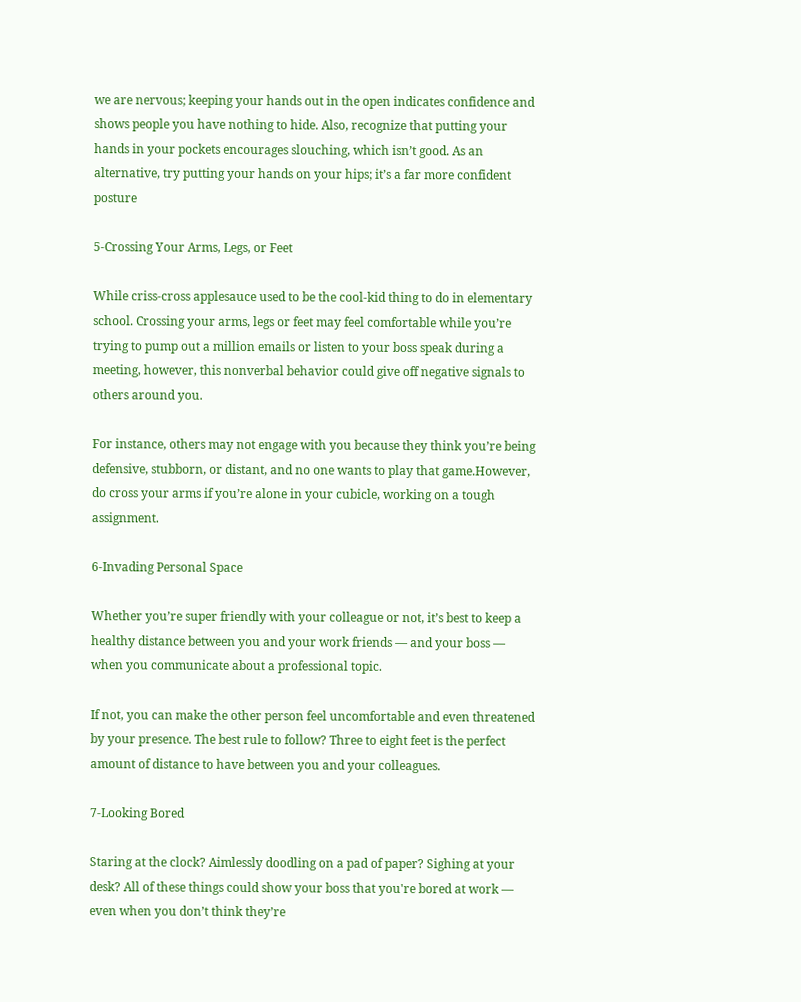we are nervous; keeping your hands out in the open indicates confidence and shows people you have nothing to hide. Also, recognize that putting your hands in your pockets encourages slouching, which isn’t good. As an alternative, try putting your hands on your hips; it’s a far more confident posture

5-Crossing Your Arms, Legs, or Feet

While criss-cross applesauce used to be the cool-kid thing to do in elementary school. Crossing your arms, legs or feet may feel comfortable while you’re trying to pump out a million emails or listen to your boss speak during a meeting, however, this nonverbal behavior could give off negative signals to others around you.

For instance, others may not engage with you because they think you’re being defensive, stubborn, or distant, and no one wants to play that game.However, do cross your arms if you’re alone in your cubicle, working on a tough assignment.

6-Invading Personal Space

Whether you’re super friendly with your colleague or not, it’s best to keep a healthy distance between you and your work friends — and your boss — when you communicate about a professional topic.

If not, you can make the other person feel uncomfortable and even threatened by your presence. The best rule to follow? Three to eight feet is the perfect amount of distance to have between you and your colleagues.

7-Looking Bored

Staring at the clock? Aimlessly doodling on a pad of paper? Sighing at your desk? All of these things could show your boss that you're bored at work — even when you don’t think they’re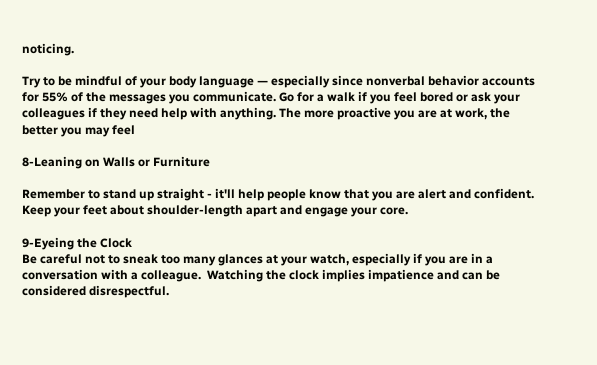noticing.

Try to be mindful of your body language — especially since nonverbal behavior accounts for 55% of the messages you communicate. Go for a walk if you feel bored or ask your colleagues if they need help with anything. The more proactive you are at work, the better you may feel

8-Leaning on Walls or Furniture

Remember to stand up straight - it'll help people know that you are alert and confident.  Keep your feet about shoulder-length apart and engage your core.

9-Eyeing the Clock
Be careful not to sneak too many glances at your watch, especially if you are in a conversation with a colleague.  Watching the clock implies impatience and can be considered disrespectful.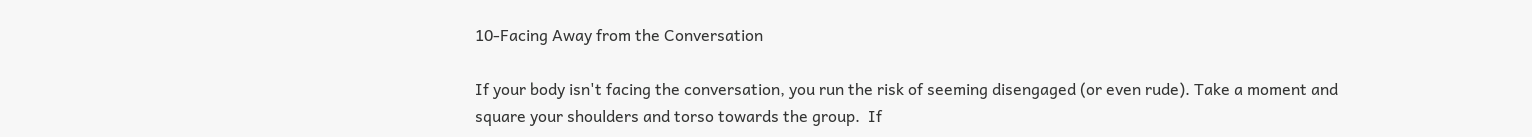10-Facing Away from the Conversation

If your body isn't facing the conversation, you run the risk of seeming disengaged (or even rude). Take a moment and square your shoulders and torso towards the group.  If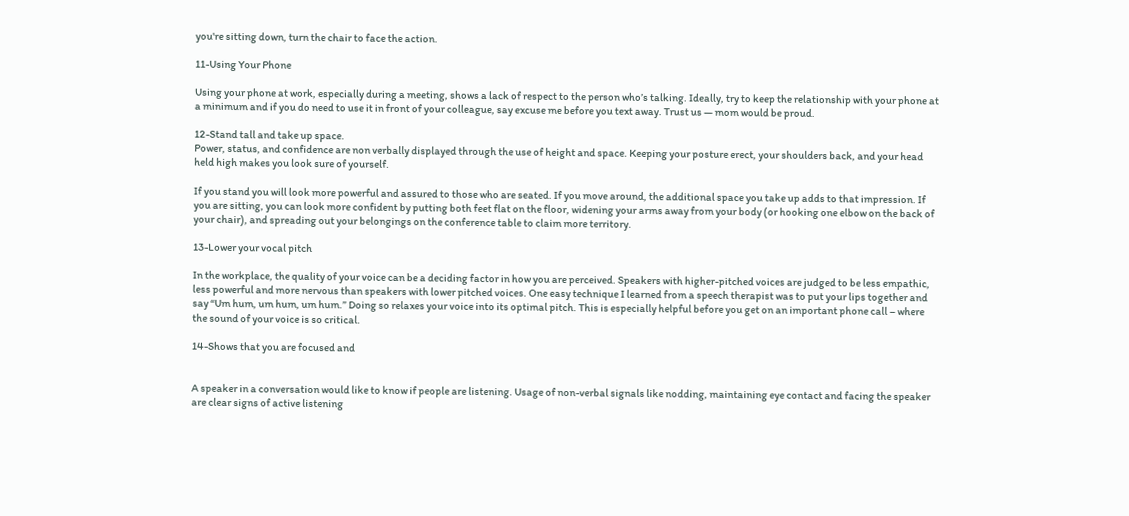you're sitting down, turn the chair to face the action.

11-Using Your Phone

Using your phone at work, especially during a meeting, shows a lack of respect to the person who’s talking. Ideally, try to keep the relationship with your phone at a minimum and if you do need to use it in front of your colleague, say excuse me before you text away. Trust us — mom would be proud.

12-Stand tall and take up space.
Power, status, and confidence are non verbally displayed through the use of height and space. Keeping your posture erect, your shoulders back, and your head held high makes you look sure of yourself.

If you stand you will look more powerful and assured to those who are seated. If you move around, the additional space you take up adds to that impression. If you are sitting, you can look more confident by putting both feet flat on the floor, widening your arms away from your body (or hooking one elbow on the back of your chair), and spreading out your belongings on the conference table to claim more territory.

13-Lower your vocal pitch

In the workplace, the quality of your voice can be a deciding factor in how you are perceived. Speakers with higher-pitched voices are judged to be less empathic, less powerful and more nervous than speakers with lower pitched voices. One easy technique I learned from a speech therapist was to put your lips together and say “Um hum, um hum, um hum.” Doing so relaxes your voice into its optimal pitch. This is especially helpful before you get on an important phone call – where the sound of your voice is so critical.

14-Shows that you are focused and


A speaker in a conversation would like to know if people are listening. Usage of non-verbal signals like nodding, maintaining eye contact and facing the speaker are clear signs of active listening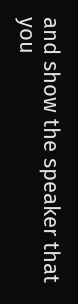and show the speaker that you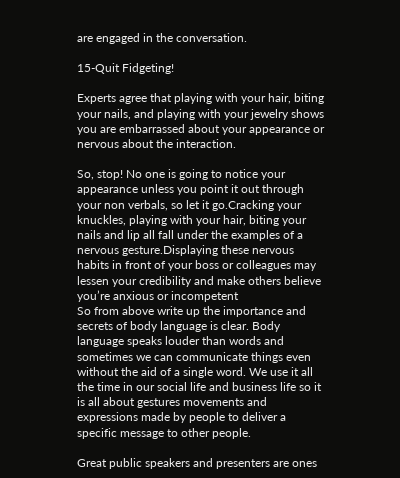are engaged in the conversation.

15-Quit Fidgeting!

Experts agree that playing with your hair, biting your nails, and playing with your jewelry shows you are embarrassed about your appearance or nervous about the interaction.

So, stop! No one is going to notice your appearance unless you point it out through your non verbals, so let it go.Cracking your knuckles, playing with your hair, biting your nails and lip all fall under the examples of a nervous gesture.Displaying these nervous habits in front of your boss or colleagues may lessen your credibility and make others believe you’re anxious or incompetent
So from above write up the importance and secrets of body language is clear. Body language speaks louder than words and sometimes we can communicate things even without the aid of a single word. We use it all the time in our social life and business life so it is all about gestures movements and expressions made by people to deliver a specific message to other people.

Great public speakers and presenters are ones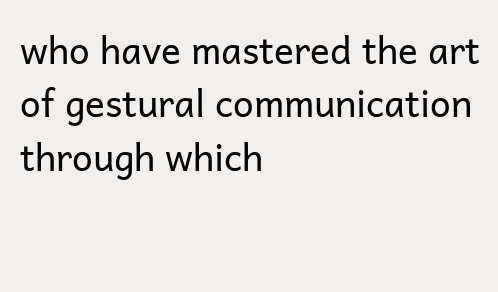who have mastered the art of gestural communication through which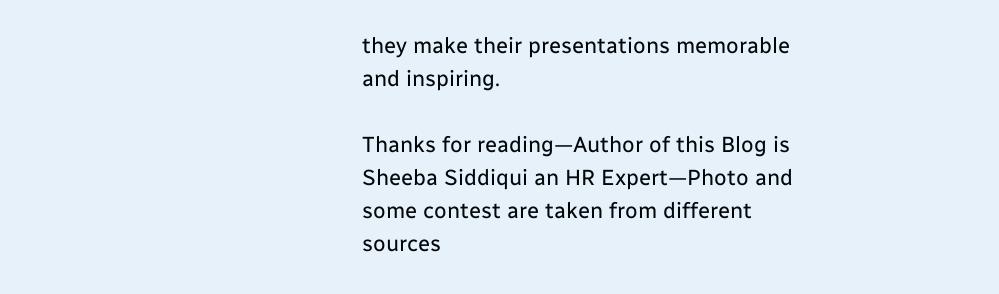they make their presentations memorable and inspiring.

Thanks for reading—Author of this Blog is Sheeba Siddiqui an HR Expert—Photo and some contest are taken from different sources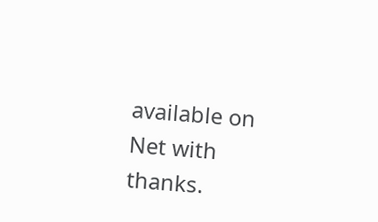available on Net with thanks.